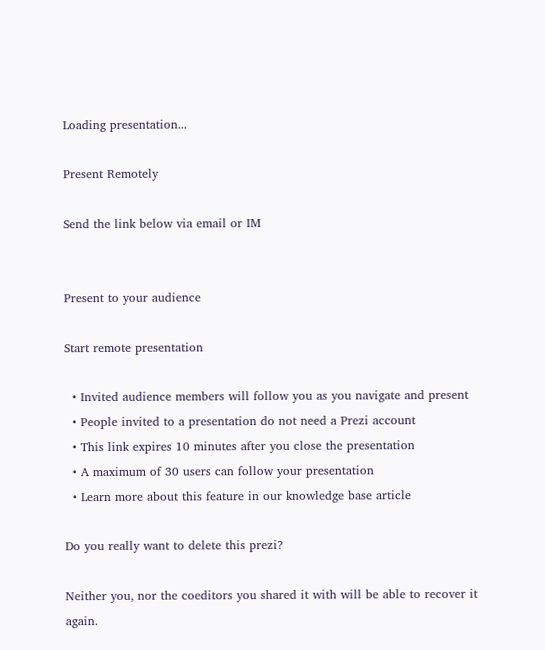Loading presentation...

Present Remotely

Send the link below via email or IM


Present to your audience

Start remote presentation

  • Invited audience members will follow you as you navigate and present
  • People invited to a presentation do not need a Prezi account
  • This link expires 10 minutes after you close the presentation
  • A maximum of 30 users can follow your presentation
  • Learn more about this feature in our knowledge base article

Do you really want to delete this prezi?

Neither you, nor the coeditors you shared it with will be able to recover it again.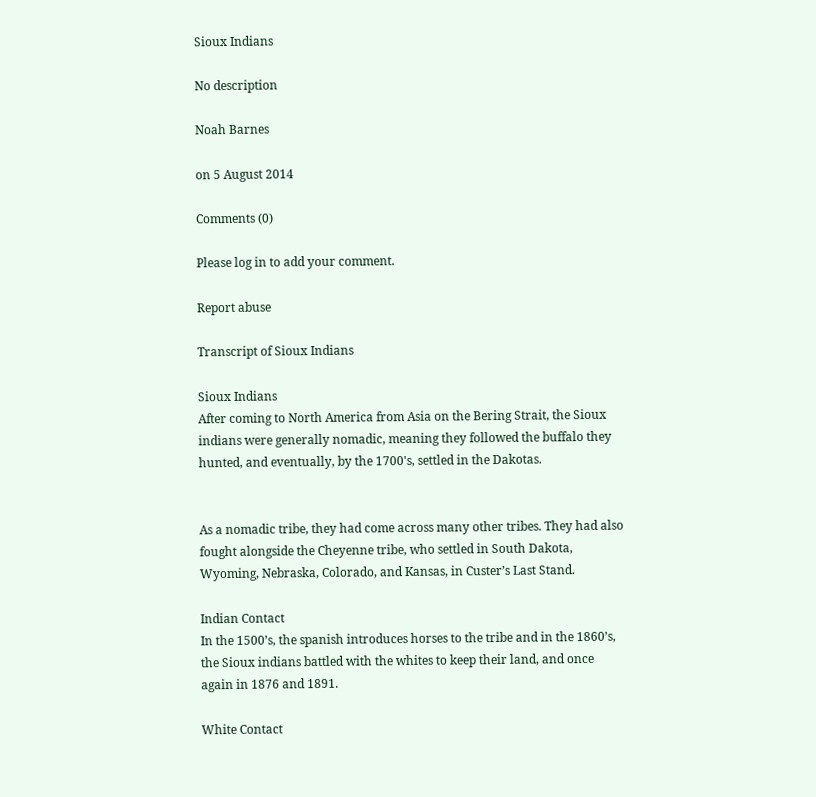Sioux Indians

No description

Noah Barnes

on 5 August 2014

Comments (0)

Please log in to add your comment.

Report abuse

Transcript of Sioux Indians

Sioux Indians
After coming to North America from Asia on the Bering Strait, the Sioux indians were generally nomadic, meaning they followed the buffalo they hunted, and eventually, by the 1700's, settled in the Dakotas.


As a nomadic tribe, they had come across many other tribes. They had also fought alongside the Cheyenne tribe, who settled in South Dakota, Wyoming, Nebraska, Colorado, and Kansas, in Custer’s Last Stand.

Indian Contact
In the 1500’s, the spanish introduces horses to the tribe and in the 1860’s, the Sioux indians battled with the whites to keep their land, and once again in 1876 and 1891.

White Contact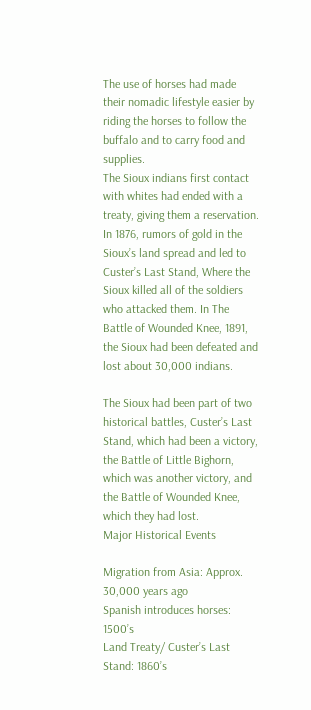The use of horses had made their nomadic lifestyle easier by riding the horses to follow the buffalo and to carry food and supplies.
The Sioux indians first contact with whites had ended with a treaty, giving them a reservation. In 1876, rumors of gold in the Sioux’s land spread and led to Custer’s Last Stand, Where the Sioux killed all of the soldiers who attacked them. In The Battle of Wounded Knee, 1891, the Sioux had been defeated and lost about 30,000 indians.

The Sioux had been part of two historical battles, Custer’s Last Stand, which had been a victory, the Battle of Little Bighorn, which was another victory, and the Battle of Wounded Knee, which they had lost.
Major Historical Events

Migration from Asia: Approx. 30,000 years ago
Spanish introduces horses: 1500’s
Land Treaty/ Custer’s Last Stand: 1860’s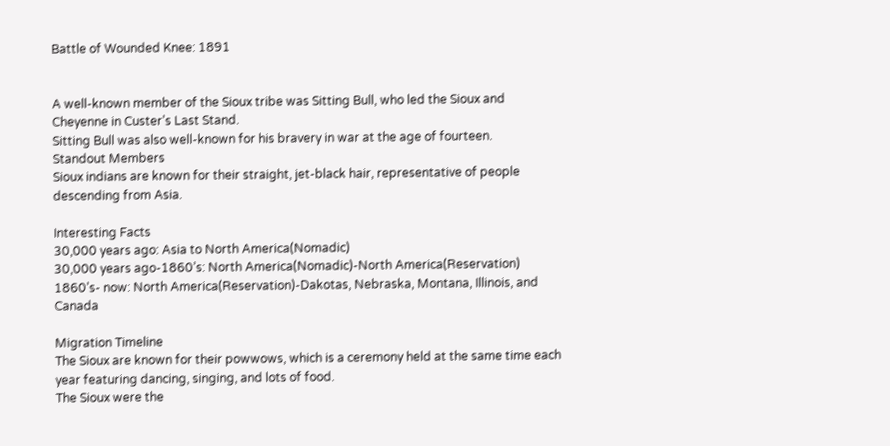Battle of Wounded Knee: 1891


A well-known member of the Sioux tribe was Sitting Bull, who led the Sioux and Cheyenne in Custer’s Last Stand.
Sitting Bull was also well-known for his bravery in war at the age of fourteen.
Standout Members
Sioux indians are known for their straight, jet-black hair, representative of people descending from Asia.

Interesting Facts
30,000 years ago: Asia to North America(Nomadic)
30,000 years ago-1860’s: North America(Nomadic)-North America(Reservation)
1860’s- now: North America(Reservation)-Dakotas, Nebraska, Montana, Illinois, and Canada

Migration Timeline
The Sioux are known for their powwows, which is a ceremony held at the same time each year featuring dancing, singing, and lots of food.
The Sioux were the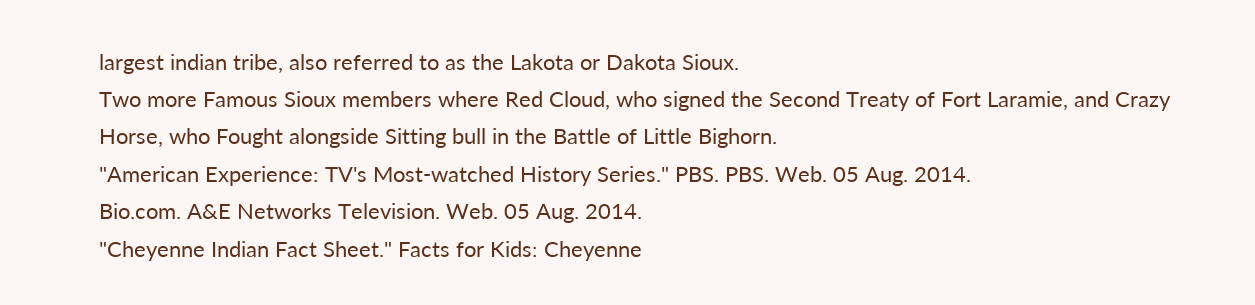largest indian tribe, also referred to as the Lakota or Dakota Sioux.
Two more Famous Sioux members where Red Cloud, who signed the Second Treaty of Fort Laramie, and Crazy Horse, who Fought alongside Sitting bull in the Battle of Little Bighorn.
"American Experience: TV's Most-watched History Series." PBS. PBS. Web. 05 Aug. 2014.
Bio.com. A&E Networks Television. Web. 05 Aug. 2014.
"Cheyenne Indian Fact Sheet." Facts for Kids: Cheyenne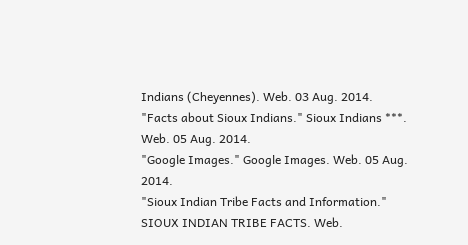Indians (Cheyennes). Web. 03 Aug. 2014.
"Facts about Sioux Indians." Sioux Indians ***. Web. 05 Aug. 2014.
"Google Images." Google Images. Web. 05 Aug. 2014.
"Sioux Indian Tribe Facts and Information." SIOUX INDIAN TRIBE FACTS. Web.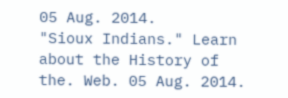05 Aug. 2014.
"Sioux Indians." Learn about the History of the. Web. 05 Aug. 2014.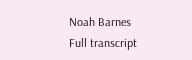Noah Barnes
Full transcript